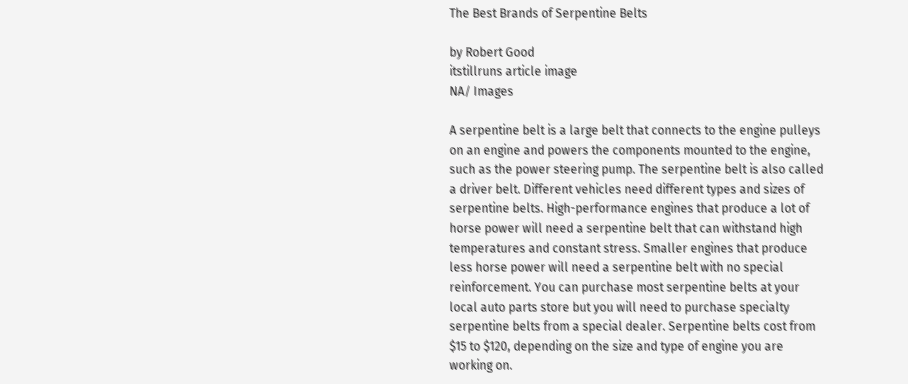The Best Brands of Serpentine Belts

by Robert Good
itstillruns article image
NA/ Images

A serpentine belt is a large belt that connects to the engine pulleys on an engine and powers the components mounted to the engine, such as the power steering pump. The serpentine belt is also called a driver belt. Different vehicles need different types and sizes of serpentine belts. High-performance engines that produce a lot of horse power will need a serpentine belt that can withstand high temperatures and constant stress. Smaller engines that produce less horse power will need a serpentine belt with no special reinforcement. You can purchase most serpentine belts at your local auto parts store but you will need to purchase specialty serpentine belts from a special dealer. Serpentine belts cost from $15 to $120, depending on the size and type of engine you are working on.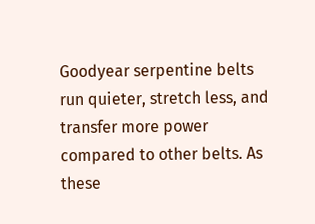Goodyear serpentine belts run quieter, stretch less, and transfer more power compared to other belts. As these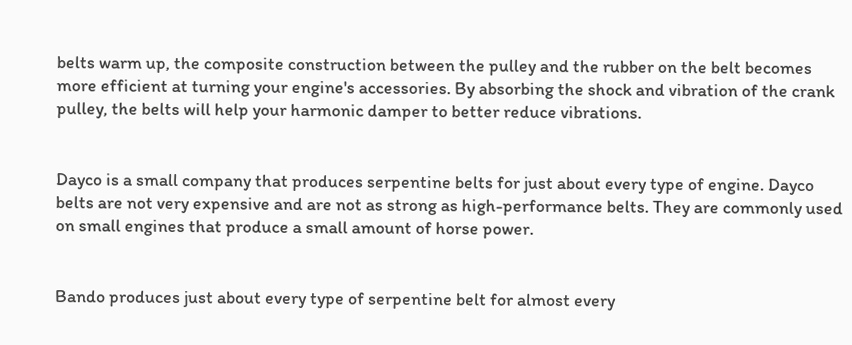belts warm up, the composite construction between the pulley and the rubber on the belt becomes more efficient at turning your engine's accessories. By absorbing the shock and vibration of the crank pulley, the belts will help your harmonic damper to better reduce vibrations.


Dayco is a small company that produces serpentine belts for just about every type of engine. Dayco belts are not very expensive and are not as strong as high-performance belts. They are commonly used on small engines that produce a small amount of horse power.


Bando produces just about every type of serpentine belt for almost every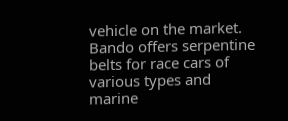vehicle on the market. Bando offers serpentine belts for race cars of various types and marine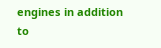engines in addition to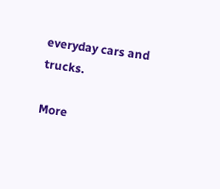everyday cars and trucks.

More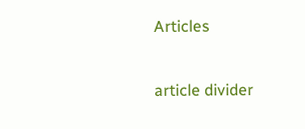Articles

article divider